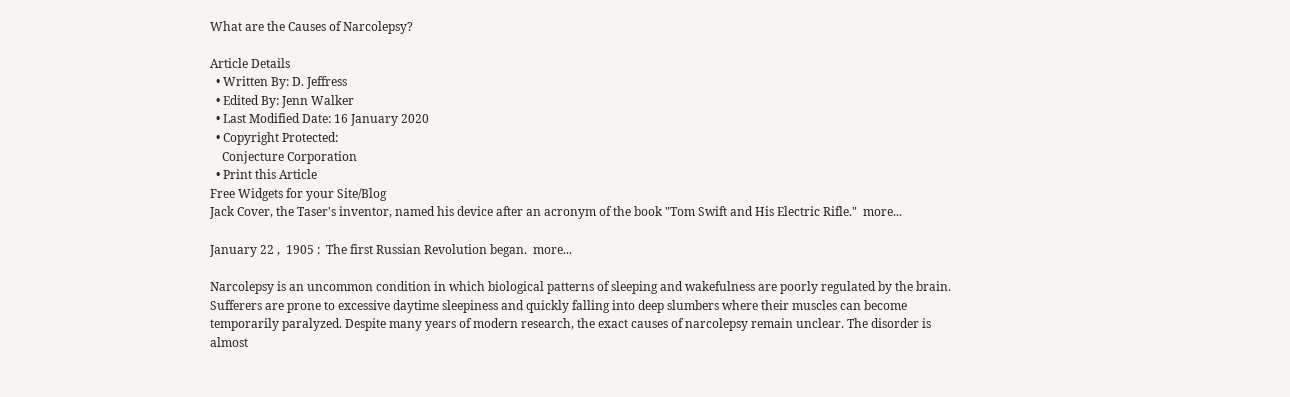What are the Causes of Narcolepsy?

Article Details
  • Written By: D. Jeffress
  • Edited By: Jenn Walker
  • Last Modified Date: 16 January 2020
  • Copyright Protected:
    Conjecture Corporation
  • Print this Article
Free Widgets for your Site/Blog
Jack Cover, the Taser's inventor, named his device after an acronym of the book "Tom Swift and His Electric Rifle."  more...

January 22 ,  1905 :  The first Russian Revolution began.  more...

Narcolepsy is an uncommon condition in which biological patterns of sleeping and wakefulness are poorly regulated by the brain. Sufferers are prone to excessive daytime sleepiness and quickly falling into deep slumbers where their muscles can become temporarily paralyzed. Despite many years of modern research, the exact causes of narcolepsy remain unclear. The disorder is almost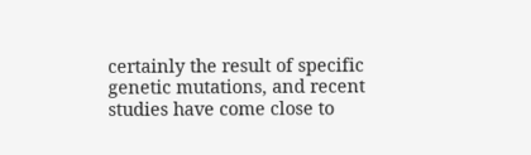certainly the result of specific genetic mutations, and recent studies have come close to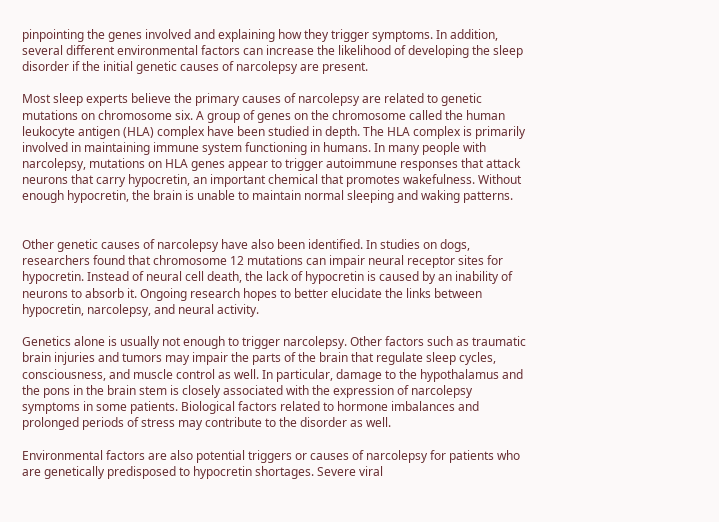pinpointing the genes involved and explaining how they trigger symptoms. In addition, several different environmental factors can increase the likelihood of developing the sleep disorder if the initial genetic causes of narcolepsy are present.

Most sleep experts believe the primary causes of narcolepsy are related to genetic mutations on chromosome six. A group of genes on the chromosome called the human leukocyte antigen (HLA) complex have been studied in depth. The HLA complex is primarily involved in maintaining immune system functioning in humans. In many people with narcolepsy, mutations on HLA genes appear to trigger autoimmune responses that attack neurons that carry hypocretin, an important chemical that promotes wakefulness. Without enough hypocretin, the brain is unable to maintain normal sleeping and waking patterns.


Other genetic causes of narcolepsy have also been identified. In studies on dogs, researchers found that chromosome 12 mutations can impair neural receptor sites for hypocretin. Instead of neural cell death, the lack of hypocretin is caused by an inability of neurons to absorb it. Ongoing research hopes to better elucidate the links between hypocretin, narcolepsy, and neural activity.

Genetics alone is usually not enough to trigger narcolepsy. Other factors such as traumatic brain injuries and tumors may impair the parts of the brain that regulate sleep cycles, consciousness, and muscle control as well. In particular, damage to the hypothalamus and the pons in the brain stem is closely associated with the expression of narcolepsy symptoms in some patients. Biological factors related to hormone imbalances and prolonged periods of stress may contribute to the disorder as well.

Environmental factors are also potential triggers or causes of narcolepsy for patients who are genetically predisposed to hypocretin shortages. Severe viral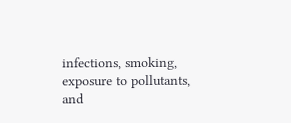infections, smoking, exposure to pollutants, and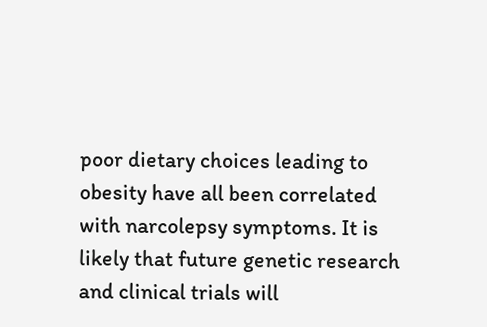poor dietary choices leading to obesity have all been correlated with narcolepsy symptoms. It is likely that future genetic research and clinical trials will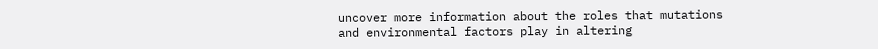uncover more information about the roles that mutations and environmental factors play in altering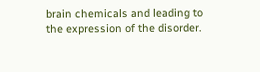brain chemicals and leading to the expression of the disorder.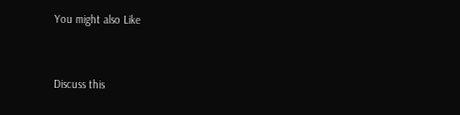You might also Like


Discuss this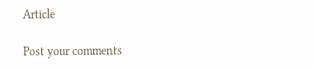Article

Post your comments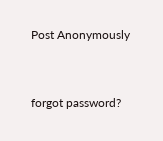Post Anonymously


forgot password?